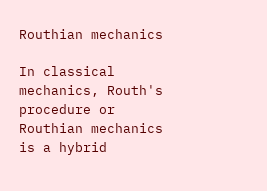Routhian mechanics

In classical mechanics, Routh's procedure or Routhian mechanics is a hybrid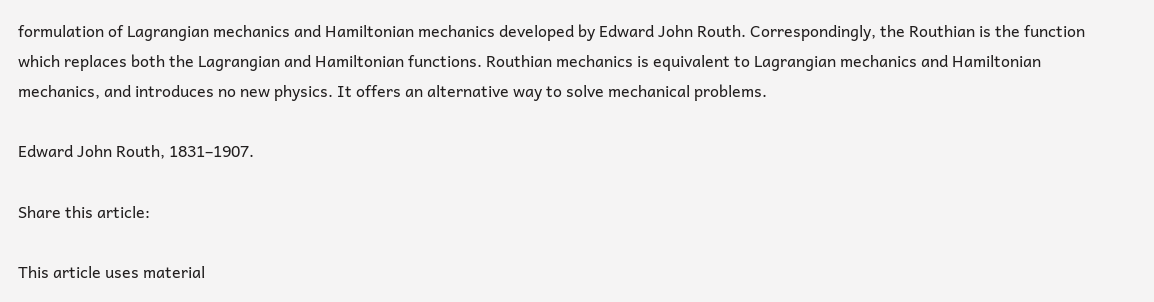formulation of Lagrangian mechanics and Hamiltonian mechanics developed by Edward John Routh. Correspondingly, the Routhian is the function which replaces both the Lagrangian and Hamiltonian functions. Routhian mechanics is equivalent to Lagrangian mechanics and Hamiltonian mechanics, and introduces no new physics. It offers an alternative way to solve mechanical problems.

Edward John Routh, 1831–1907.

Share this article:

This article uses material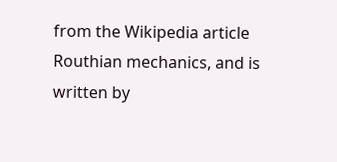from the Wikipedia article Routhian mechanics, and is written by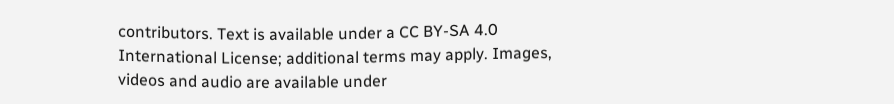contributors. Text is available under a CC BY-SA 4.0 International License; additional terms may apply. Images, videos and audio are available under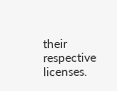their respective licenses.